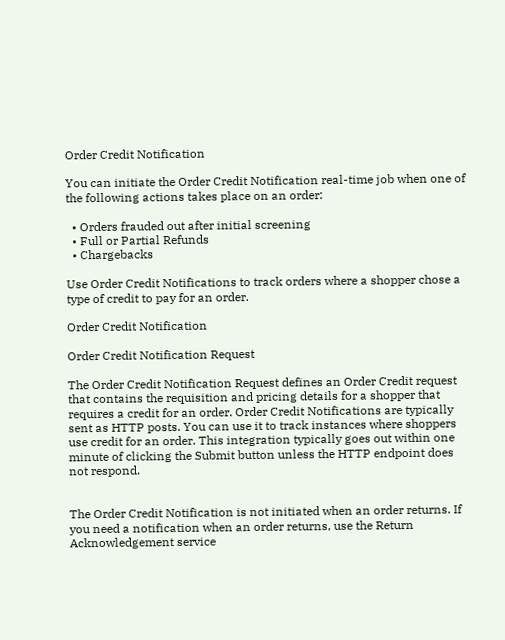Order Credit Notification

You can initiate the Order Credit Notification real-time job when one of the following actions takes place on an order:

  • Orders frauded out after initial screening
  • Full or Partial Refunds
  • Chargebacks

Use Order Credit Notifications to track orders where a shopper chose a type of credit to pay for an order.

Order Credit Notification

Order Credit Notification Request

The Order Credit Notification Request defines an Order Credit request that contains the requisition and pricing details for a shopper that requires a credit for an order. Order Credit Notifications are typically sent as HTTP posts. You can use it to track instances where shoppers use credit for an order. This integration typically goes out within one minute of clicking the Submit button unless the HTTP endpoint does not respond.


The Order Credit Notification is not initiated when an order returns. If you need a notification when an order returns, use the Return Acknowledgement service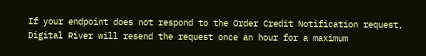If your endpoint does not respond to the Order Credit Notification request, Digital River will resend the request once an hour for a maximum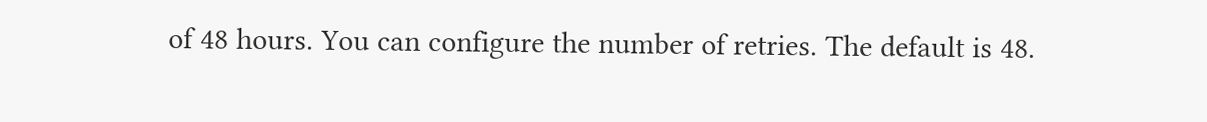of 48 hours. You can configure the number of retries. The default is 48.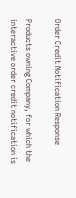Order Credit Notification Response

Products owning Company, for which the interactive order credit notification is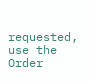requested, use the Order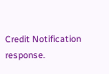Credit Notification response.